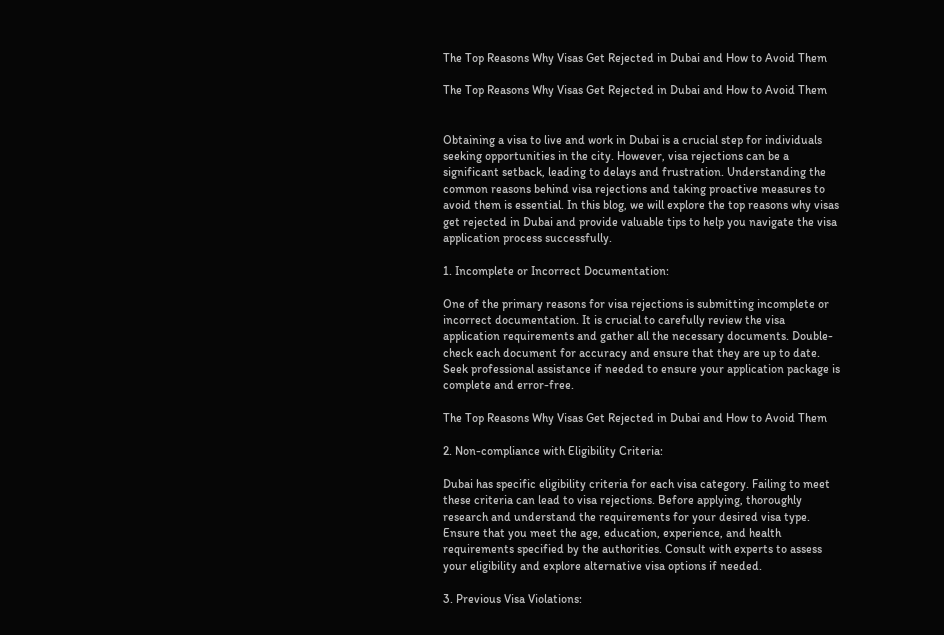The Top Reasons Why Visas Get Rejected in Dubai and How to Avoid Them

The Top Reasons Why Visas Get Rejected in Dubai and How to Avoid Them


Obtaining a visa to live and work in Dubai is a crucial step for individuals seeking opportunities in the city. However, visa rejections can be a significant setback, leading to delays and frustration. Understanding the common reasons behind visa rejections and taking proactive measures to avoid them is essential. In this blog, we will explore the top reasons why visas get rejected in Dubai and provide valuable tips to help you navigate the visa application process successfully.

1. Incomplete or Incorrect Documentation:

One of the primary reasons for visa rejections is submitting incomplete or incorrect documentation. It is crucial to carefully review the visa application requirements and gather all the necessary documents. Double-check each document for accuracy and ensure that they are up to date. Seek professional assistance if needed to ensure your application package is complete and error-free.

The Top Reasons Why Visas Get Rejected in Dubai and How to Avoid Them

2. Non-compliance with Eligibility Criteria:

Dubai has specific eligibility criteria for each visa category. Failing to meet these criteria can lead to visa rejections. Before applying, thoroughly research and understand the requirements for your desired visa type. Ensure that you meet the age, education, experience, and health requirements specified by the authorities. Consult with experts to assess your eligibility and explore alternative visa options if needed.

3. Previous Visa Violations: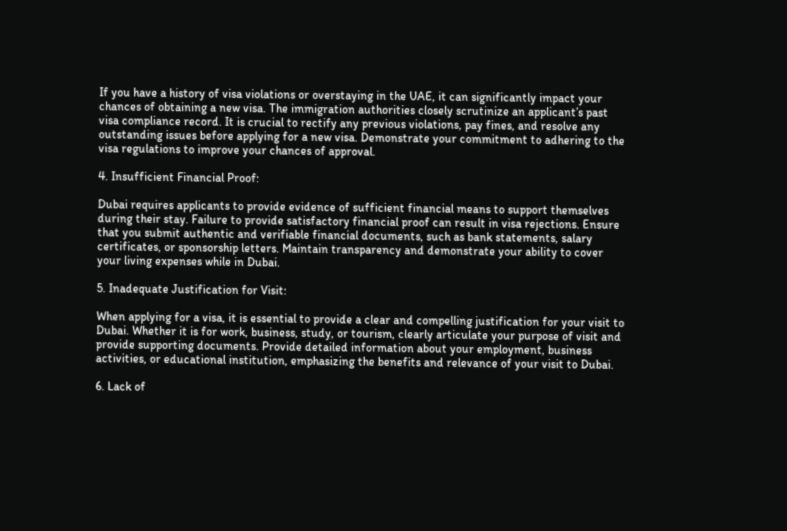If you have a history of visa violations or overstaying in the UAE, it can significantly impact your chances of obtaining a new visa. The immigration authorities closely scrutinize an applicant’s past visa compliance record. It is crucial to rectify any previous violations, pay fines, and resolve any outstanding issues before applying for a new visa. Demonstrate your commitment to adhering to the visa regulations to improve your chances of approval.

4. Insufficient Financial Proof:

Dubai requires applicants to provide evidence of sufficient financial means to support themselves during their stay. Failure to provide satisfactory financial proof can result in visa rejections. Ensure that you submit authentic and verifiable financial documents, such as bank statements, salary certificates, or sponsorship letters. Maintain transparency and demonstrate your ability to cover your living expenses while in Dubai.

5. Inadequate Justification for Visit:

When applying for a visa, it is essential to provide a clear and compelling justification for your visit to Dubai. Whether it is for work, business, study, or tourism, clearly articulate your purpose of visit and provide supporting documents. Provide detailed information about your employment, business activities, or educational institution, emphasizing the benefits and relevance of your visit to Dubai.

6. Lack of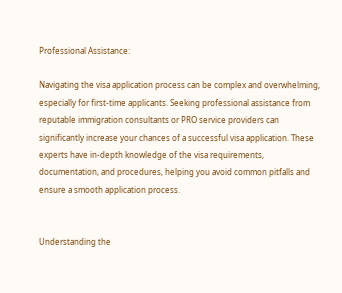Professional Assistance:

Navigating the visa application process can be complex and overwhelming, especially for first-time applicants. Seeking professional assistance from reputable immigration consultants or PRO service providers can significantly increase your chances of a successful visa application. These experts have in-depth knowledge of the visa requirements, documentation, and procedures, helping you avoid common pitfalls and ensure a smooth application process.


Understanding the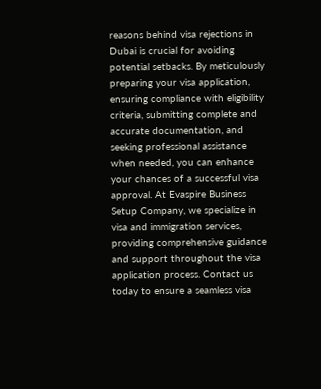reasons behind visa rejections in Dubai is crucial for avoiding potential setbacks. By meticulously preparing your visa application, ensuring compliance with eligibility criteria, submitting complete and accurate documentation, and seeking professional assistance when needed, you can enhance your chances of a successful visa approval. At Evaspire Business Setup Company, we specialize in visa and immigration services, providing comprehensive guidance and support throughout the visa application process. Contact us today to ensure a seamless visa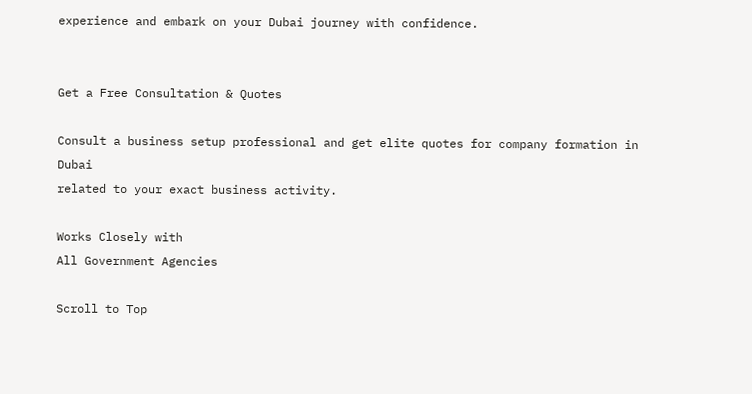experience and embark on your Dubai journey with confidence.


Get a Free Consultation & Quotes

Consult a business setup professional and get elite quotes for company formation in Dubai
related to your exact business activity.

Works Closely with
All Government Agencies

Scroll to Top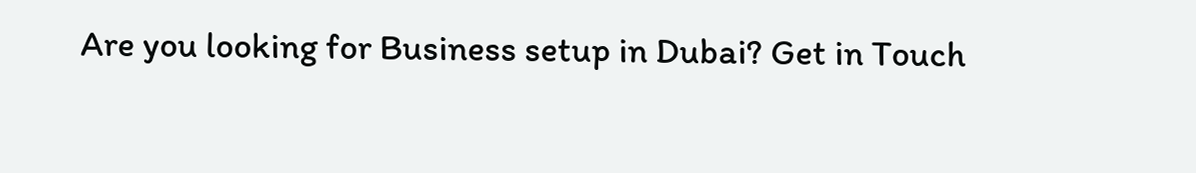Are you looking for Business setup in Dubai? Get in Touch